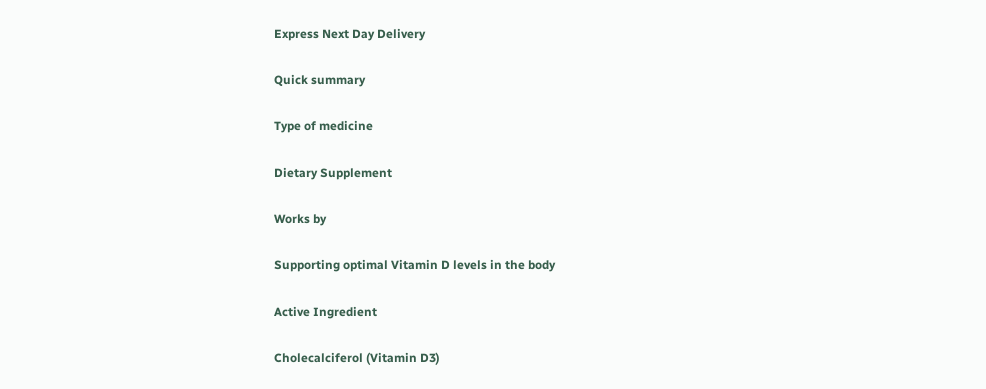Express Next Day Delivery

Quick summary

Type of medicine

Dietary Supplement

Works by

Supporting optimal Vitamin D levels in the body

Active Ingredient

Cholecalciferol (Vitamin D3)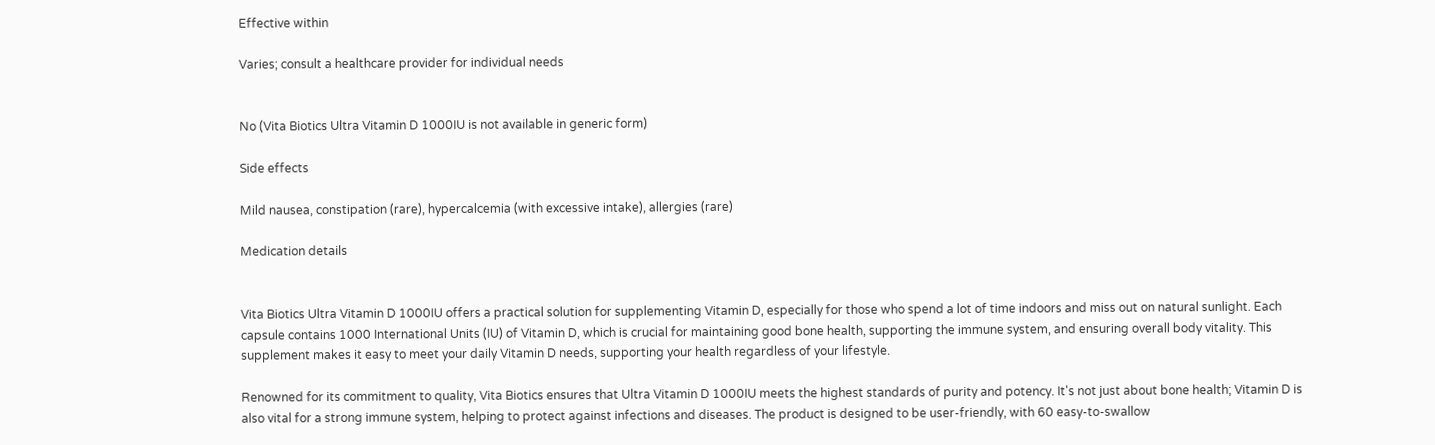Effective within

Varies; consult a healthcare provider for individual needs


No (Vita Biotics Ultra Vitamin D 1000IU is not available in generic form)

Side effects

Mild nausea, constipation (rare), hypercalcemia (with excessive intake), allergies (rare)

Medication details


Vita Biotics Ultra Vitamin D 1000IU offers a practical solution for supplementing Vitamin D, especially for those who spend a lot of time indoors and miss out on natural sunlight. Each capsule contains 1000 International Units (IU) of Vitamin D, which is crucial for maintaining good bone health, supporting the immune system, and ensuring overall body vitality. This supplement makes it easy to meet your daily Vitamin D needs, supporting your health regardless of your lifestyle.

Renowned for its commitment to quality, Vita Biotics ensures that Ultra Vitamin D 1000IU meets the highest standards of purity and potency. It's not just about bone health; Vitamin D is also vital for a strong immune system, helping to protect against infections and diseases. The product is designed to be user-friendly, with 60 easy-to-swallow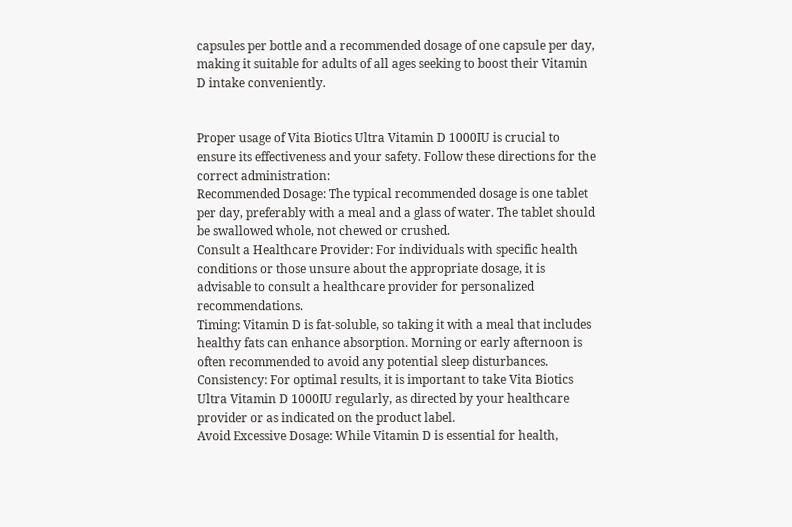capsules per bottle and a recommended dosage of one capsule per day, making it suitable for adults of all ages seeking to boost their Vitamin D intake conveniently.


Proper usage of Vita Biotics Ultra Vitamin D 1000IU is crucial to ensure its effectiveness and your safety. Follow these directions for the correct administration:
Recommended Dosage: The typical recommended dosage is one tablet per day, preferably with a meal and a glass of water. The tablet should be swallowed whole, not chewed or crushed.
Consult a Healthcare Provider: For individuals with specific health conditions or those unsure about the appropriate dosage, it is advisable to consult a healthcare provider for personalized recommendations.
Timing: Vitamin D is fat-soluble, so taking it with a meal that includes healthy fats can enhance absorption. Morning or early afternoon is often recommended to avoid any potential sleep disturbances.
Consistency: For optimal results, it is important to take Vita Biotics Ultra Vitamin D 1000IU regularly, as directed by your healthcare provider or as indicated on the product label.
Avoid Excessive Dosage: While Vitamin D is essential for health,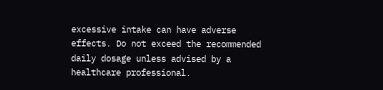excessive intake can have adverse effects. Do not exceed the recommended daily dosage unless advised by a healthcare professional.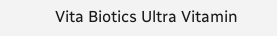Vita Biotics Ultra Vitamin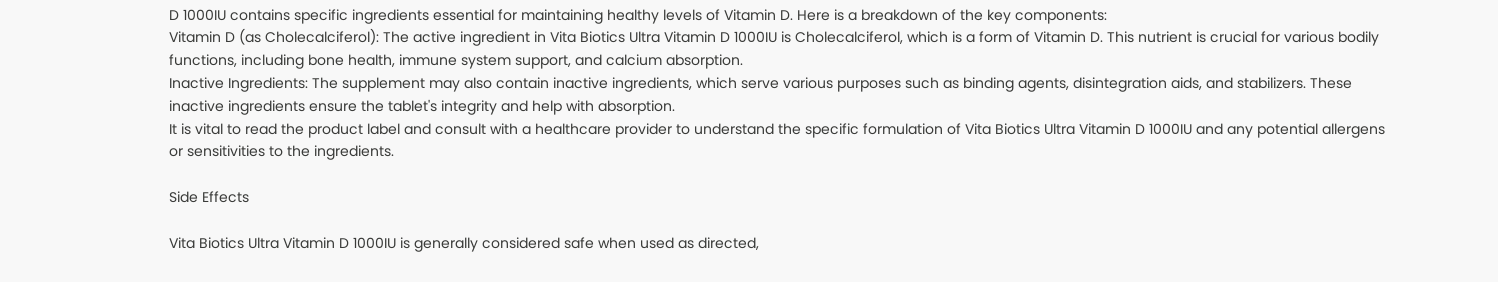D 1000IU contains specific ingredients essential for maintaining healthy levels of Vitamin D. Here is a breakdown of the key components:
Vitamin D (as Cholecalciferol): The active ingredient in Vita Biotics Ultra Vitamin D 1000IU is Cholecalciferol, which is a form of Vitamin D. This nutrient is crucial for various bodily functions, including bone health, immune system support, and calcium absorption.
Inactive Ingredients: The supplement may also contain inactive ingredients, which serve various purposes such as binding agents, disintegration aids, and stabilizers. These inactive ingredients ensure the tablet's integrity and help with absorption.
It is vital to read the product label and consult with a healthcare provider to understand the specific formulation of Vita Biotics Ultra Vitamin D 1000IU and any potential allergens or sensitivities to the ingredients.

Side Effects

Vita Biotics Ultra Vitamin D 1000IU is generally considered safe when used as directed,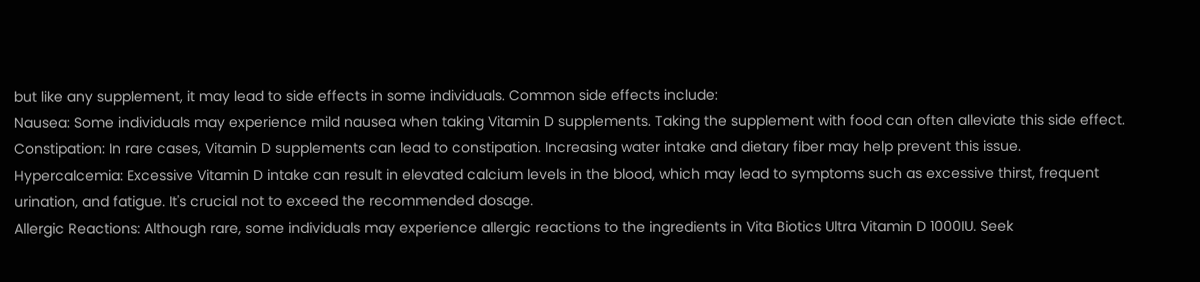but like any supplement, it may lead to side effects in some individuals. Common side effects include:
Nausea: Some individuals may experience mild nausea when taking Vitamin D supplements. Taking the supplement with food can often alleviate this side effect.
Constipation: In rare cases, Vitamin D supplements can lead to constipation. Increasing water intake and dietary fiber may help prevent this issue.
Hypercalcemia: Excessive Vitamin D intake can result in elevated calcium levels in the blood, which may lead to symptoms such as excessive thirst, frequent urination, and fatigue. It's crucial not to exceed the recommended dosage.
Allergic Reactions: Although rare, some individuals may experience allergic reactions to the ingredients in Vita Biotics Ultra Vitamin D 1000IU. Seek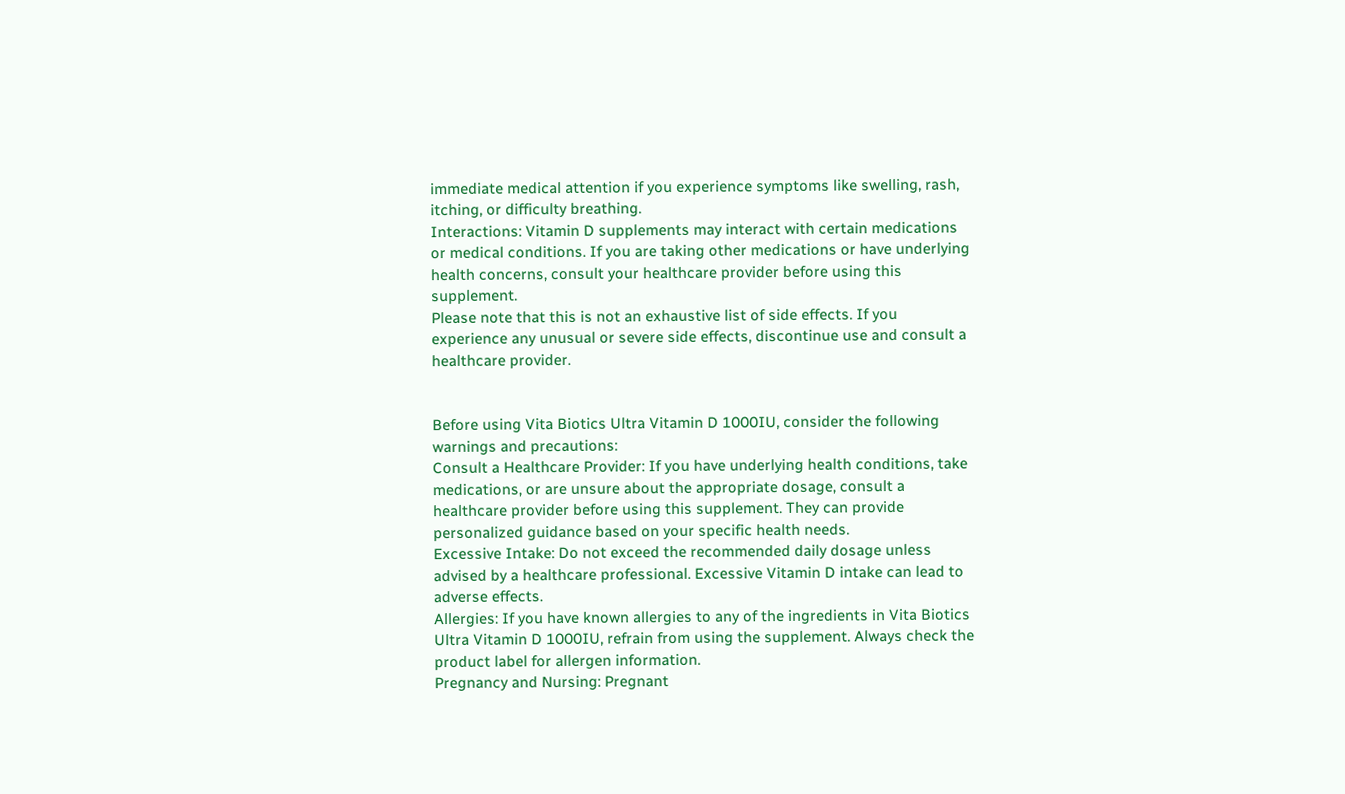immediate medical attention if you experience symptoms like swelling, rash, itching, or difficulty breathing.
Interactions: Vitamin D supplements may interact with certain medications or medical conditions. If you are taking other medications or have underlying health concerns, consult your healthcare provider before using this supplement.
Please note that this is not an exhaustive list of side effects. If you experience any unusual or severe side effects, discontinue use and consult a healthcare provider.


Before using Vita Biotics Ultra Vitamin D 1000IU, consider the following warnings and precautions:
Consult a Healthcare Provider: If you have underlying health conditions, take medications, or are unsure about the appropriate dosage, consult a healthcare provider before using this supplement. They can provide personalized guidance based on your specific health needs.
Excessive Intake: Do not exceed the recommended daily dosage unless advised by a healthcare professional. Excessive Vitamin D intake can lead to adverse effects.
Allergies: If you have known allergies to any of the ingredients in Vita Biotics Ultra Vitamin D 1000IU, refrain from using the supplement. Always check the product label for allergen information.
Pregnancy and Nursing: Pregnant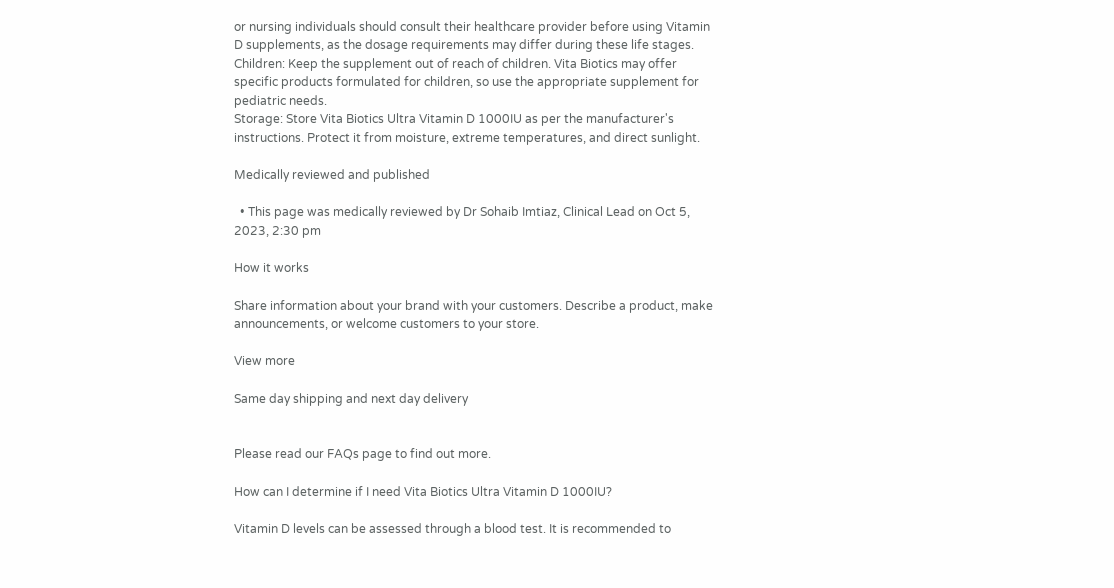or nursing individuals should consult their healthcare provider before using Vitamin D supplements, as the dosage requirements may differ during these life stages.
Children: Keep the supplement out of reach of children. Vita Biotics may offer specific products formulated for children, so use the appropriate supplement for pediatric needs.
Storage: Store Vita Biotics Ultra Vitamin D 1000IU as per the manufacturer's instructions. Protect it from moisture, extreme temperatures, and direct sunlight.

Medically reviewed and published

  • This page was medically reviewed by Dr Sohaib Imtiaz, Clinical Lead on Oct 5, 2023, 2:30 pm

How it works

Share information about your brand with your customers. Describe a product, make announcements, or welcome customers to your store.

View more

Same day shipping and next day delivery


Please read our FAQs page to find out more.

How can I determine if I need Vita Biotics Ultra Vitamin D 1000IU?

Vitamin D levels can be assessed through a blood test. It is recommended to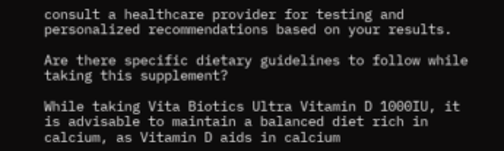consult a healthcare provider for testing and personalized recommendations based on your results.

Are there specific dietary guidelines to follow while taking this supplement?

While taking Vita Biotics Ultra Vitamin D 1000IU, it is advisable to maintain a balanced diet rich in calcium, as Vitamin D aids in calcium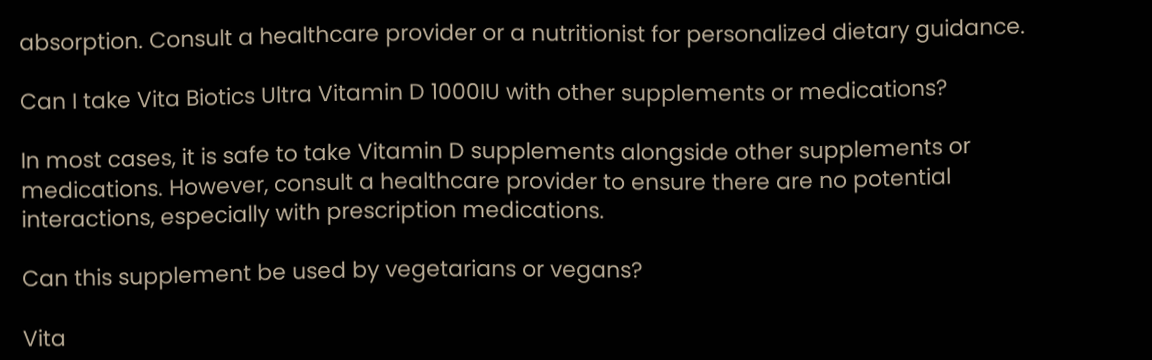absorption. Consult a healthcare provider or a nutritionist for personalized dietary guidance.

Can I take Vita Biotics Ultra Vitamin D 1000IU with other supplements or medications?

In most cases, it is safe to take Vitamin D supplements alongside other supplements or medications. However, consult a healthcare provider to ensure there are no potential interactions, especially with prescription medications.

Can this supplement be used by vegetarians or vegans?

Vita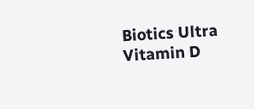Biotics Ultra Vitamin D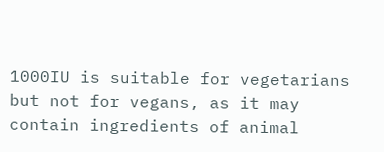1000IU is suitable for vegetarians but not for vegans, as it may contain ingredients of animal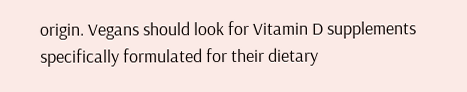origin. Vegans should look for Vitamin D supplements specifically formulated for their dietary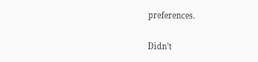preferences.

Didn’t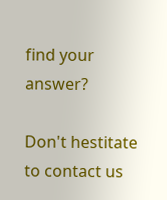find your answer?

Don't hestitate to contact us